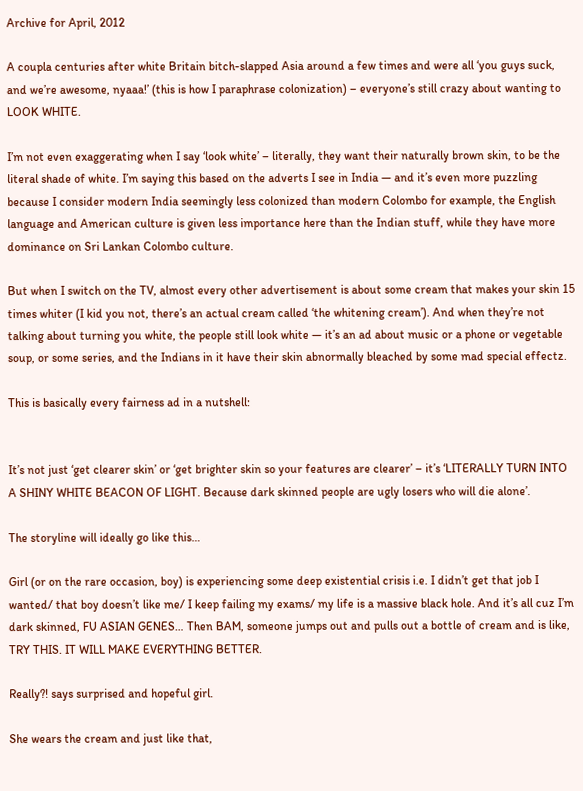Archive for April, 2012

A coupla centuries after white Britain bitch-slapped Asia around a few times and were all ‘you guys suck, and we’re awesome, nyaaa!’ (this is how I paraphrase colonization) – everyone’s still crazy about wanting to LOOK WHITE.

I’m not even exaggerating when I say ‘look white’ – literally, they want their naturally brown skin, to be the literal shade of white. I’m saying this based on the adverts I see in India — and it’s even more puzzling because I consider modern India seemingly less colonized than modern Colombo for example, the English language and American culture is given less importance here than the Indian stuff, while they have more dominance on Sri Lankan Colombo culture.

But when I switch on the TV, almost every other advertisement is about some cream that makes your skin 15 times whiter (I kid you not, there’s an actual cream called ‘the whitening cream’). And when they’re not talking about turning you white, the people still look white — it’s an ad about music or a phone or vegetable soup, or some series, and the Indians in it have their skin abnormally bleached by some mad special effectz.

This is basically every fairness ad in a nutshell:


It’s not just ‘get clearer skin’ or ‘get brighter skin so your features are clearer’ – it’s ‘LITERALLY TURN INTO A SHINY WHITE BEACON OF LIGHT. Because dark skinned people are ugly losers who will die alone’.

The storyline will ideally go like this…

Girl (or on the rare occasion, boy) is experiencing some deep existential crisis i.e. I didn’t get that job I wanted/ that boy doesn’t like me/ I keep failing my exams/ my life is a massive black hole. And it’s all cuz I’m dark skinned, FU ASIAN GENES… Then BAM, someone jumps out and pulls out a bottle of cream and is like, TRY THIS. IT WILL MAKE EVERYTHING BETTER.

Really?! says surprised and hopeful girl.

She wears the cream and just like that,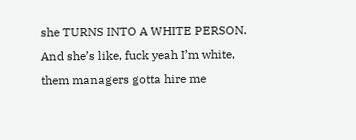she TURNS INTO A WHITE PERSON. And she’s like, fuck yeah I’m white, them managers gotta hire me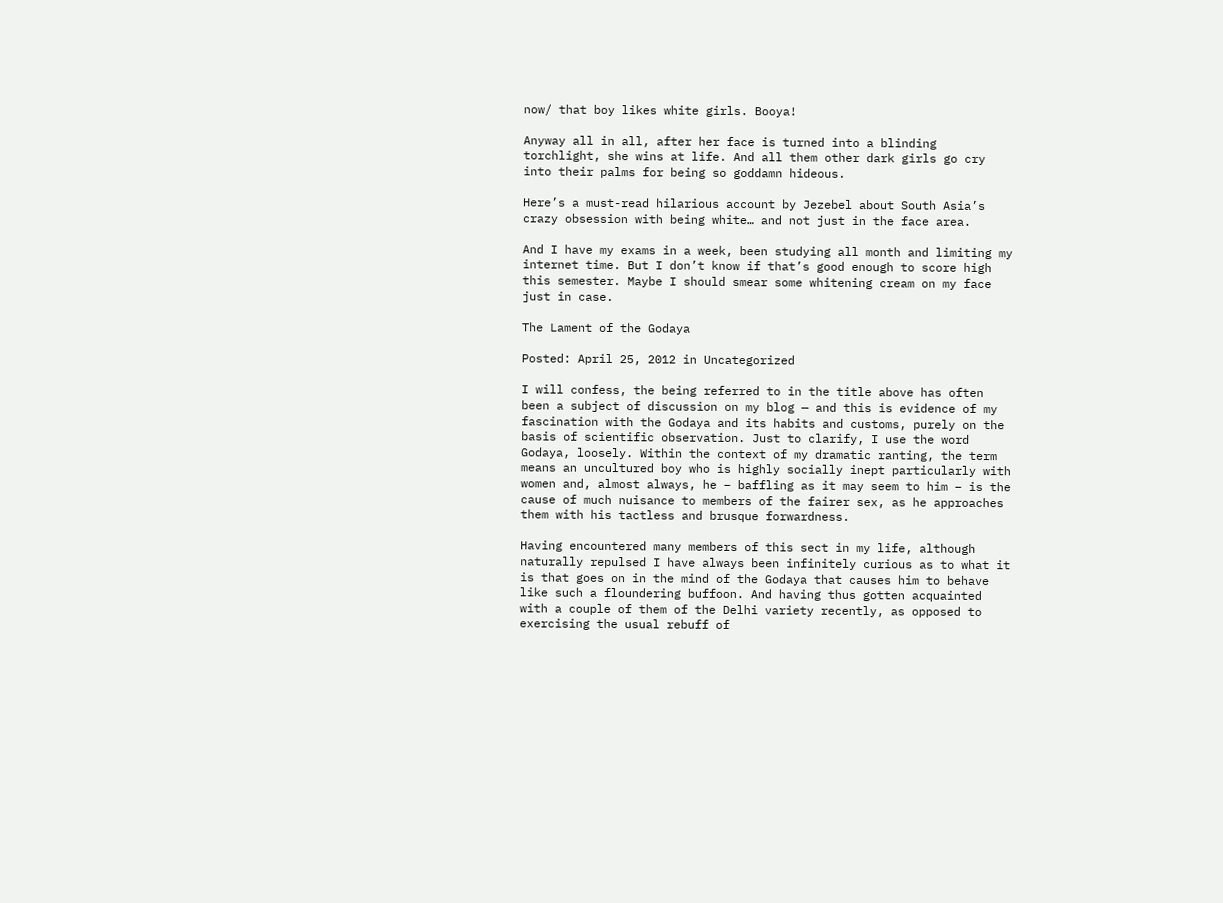now/ that boy likes white girls. Booya!

Anyway all in all, after her face is turned into a blinding torchlight, she wins at life. And all them other dark girls go cry into their palms for being so goddamn hideous.

Here’s a must-read hilarious account by Jezebel about South Asia’s crazy obsession with being white… and not just in the face area.

And I have my exams in a week, been studying all month and limiting my internet time. But I don’t know if that’s good enough to score high this semester. Maybe I should smear some whitening cream on my face just in case.

The Lament of the Godaya

Posted: April 25, 2012 in Uncategorized

I will confess, the being referred to in the title above has often been a subject of discussion on my blog — and this is evidence of my fascination with the Godaya and its habits and customs, purely on the basis of scientific observation. Just to clarify, I use the word Godaya, loosely. Within the context of my dramatic ranting, the term means an uncultured boy who is highly socially inept particularly with women and, almost always, he – baffling as it may seem to him – is the cause of much nuisance to members of the fairer sex, as he approaches them with his tactless and brusque forwardness.

Having encountered many members of this sect in my life, although naturally repulsed I have always been infinitely curious as to what it is that goes on in the mind of the Godaya that causes him to behave like such a floundering buffoon. And having thus gotten acquainted with a couple of them of the Delhi variety recently, as opposed to exercising the usual rebuff of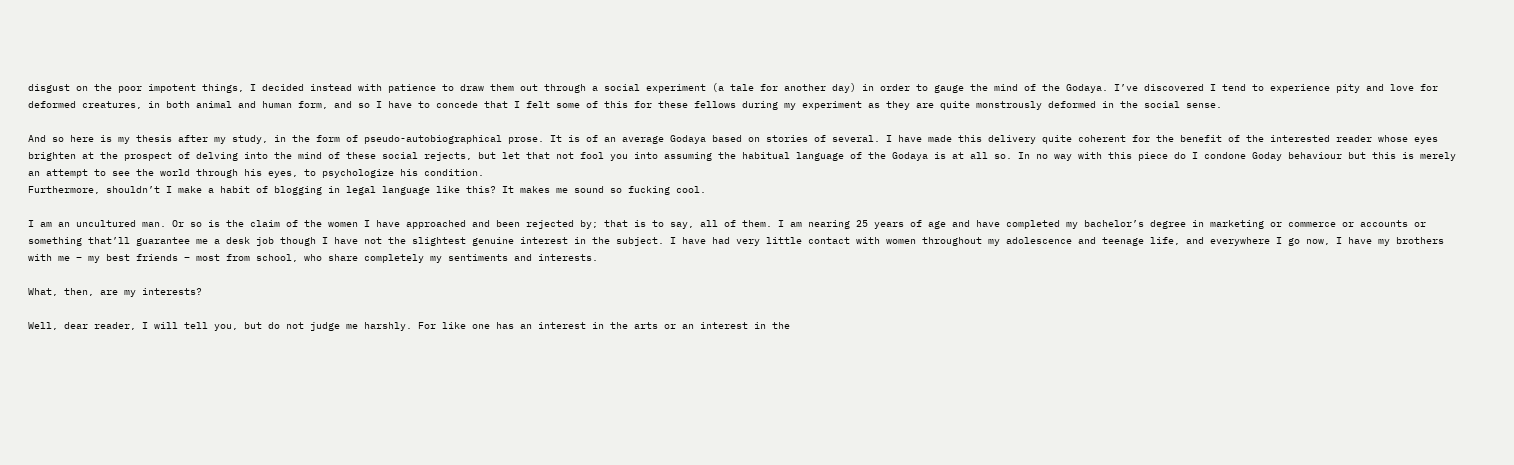disgust on the poor impotent things, I decided instead with patience to draw them out through a social experiment (a tale for another day) in order to gauge the mind of the Godaya. I’ve discovered I tend to experience pity and love for deformed creatures, in both animal and human form, and so I have to concede that I felt some of this for these fellows during my experiment as they are quite monstrously deformed in the social sense.

And so here is my thesis after my study, in the form of pseudo-autobiographical prose. It is of an average Godaya based on stories of several. I have made this delivery quite coherent for the benefit of the interested reader whose eyes brighten at the prospect of delving into the mind of these social rejects, but let that not fool you into assuming the habitual language of the Godaya is at all so. In no way with this piece do I condone Goday behaviour but this is merely an attempt to see the world through his eyes, to psychologize his condition.
Furthermore, shouldn’t I make a habit of blogging in legal language like this? It makes me sound so fucking cool.

I am an uncultured man. Or so is the claim of the women I have approached and been rejected by; that is to say, all of them. I am nearing 25 years of age and have completed my bachelor’s degree in marketing or commerce or accounts or something that’ll guarantee me a desk job though I have not the slightest genuine interest in the subject. I have had very little contact with women throughout my adolescence and teenage life, and everywhere I go now, I have my brothers with me – my best friends – most from school, who share completely my sentiments and interests.

What, then, are my interests?

Well, dear reader, I will tell you, but do not judge me harshly. For like one has an interest in the arts or an interest in the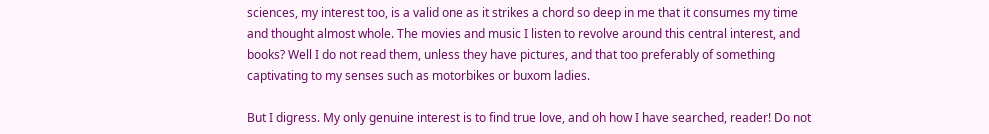sciences, my interest too, is a valid one as it strikes a chord so deep in me that it consumes my time and thought almost whole. The movies and music I listen to revolve around this central interest, and books? Well I do not read them, unless they have pictures, and that too preferably of something captivating to my senses such as motorbikes or buxom ladies.

But I digress. My only genuine interest is to find true love, and oh how I have searched, reader! Do not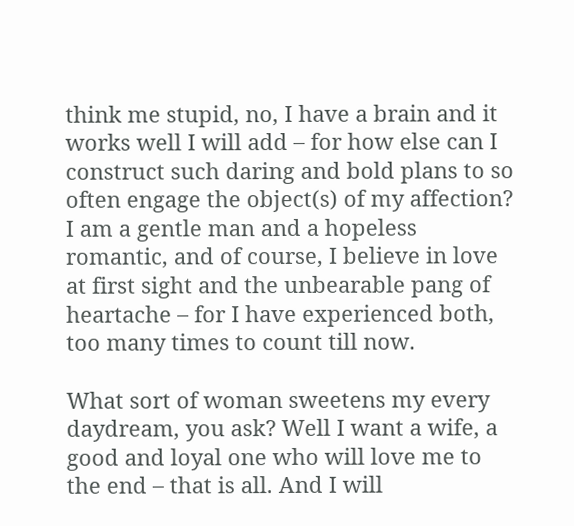think me stupid, no, I have a brain and it works well I will add – for how else can I construct such daring and bold plans to so often engage the object(s) of my affection? I am a gentle man and a hopeless romantic, and of course, I believe in love at first sight and the unbearable pang of heartache – for I have experienced both, too many times to count till now.

What sort of woman sweetens my every daydream, you ask? Well I want a wife, a good and loyal one who will love me to the end – that is all. And I will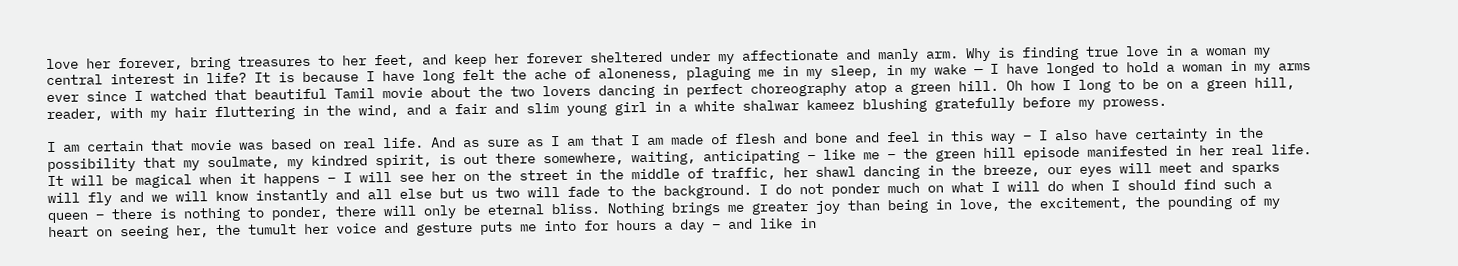love her forever, bring treasures to her feet, and keep her forever sheltered under my affectionate and manly arm. Why is finding true love in a woman my central interest in life? It is because I have long felt the ache of aloneness, plaguing me in my sleep, in my wake — I have longed to hold a woman in my arms ever since I watched that beautiful Tamil movie about the two lovers dancing in perfect choreography atop a green hill. Oh how I long to be on a green hill, reader, with my hair fluttering in the wind, and a fair and slim young girl in a white shalwar kameez blushing gratefully before my prowess.

I am certain that movie was based on real life. And as sure as I am that I am made of flesh and bone and feel in this way – I also have certainty in the possibility that my soulmate, my kindred spirit, is out there somewhere, waiting, anticipating – like me – the green hill episode manifested in her real life. It will be magical when it happens – I will see her on the street in the middle of traffic, her shawl dancing in the breeze, our eyes will meet and sparks will fly and we will know instantly and all else but us two will fade to the background. I do not ponder much on what I will do when I should find such a queen – there is nothing to ponder, there will only be eternal bliss. Nothing brings me greater joy than being in love, the excitement, the pounding of my heart on seeing her, the tumult her voice and gesture puts me into for hours a day – and like in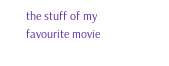the stuff of my favourite movie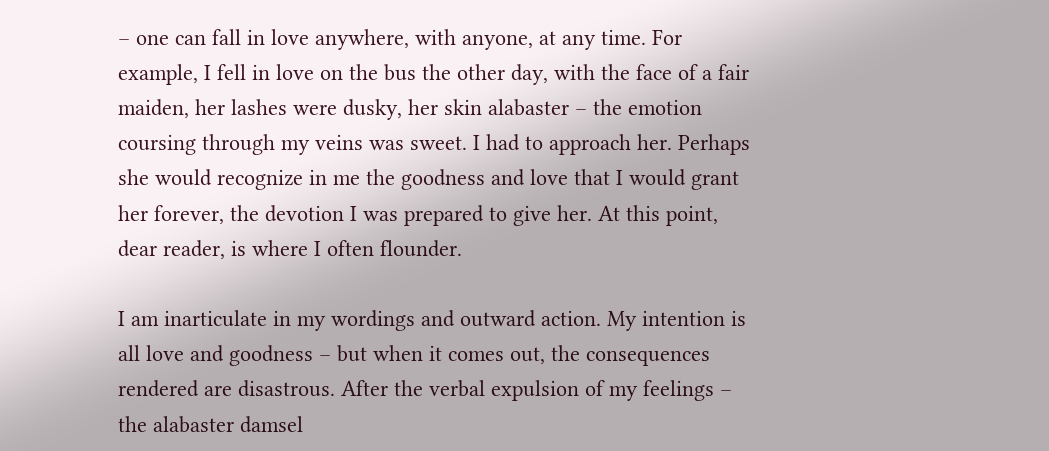– one can fall in love anywhere, with anyone, at any time. For example, I fell in love on the bus the other day, with the face of a fair maiden, her lashes were dusky, her skin alabaster – the emotion coursing through my veins was sweet. I had to approach her. Perhaps she would recognize in me the goodness and love that I would grant her forever, the devotion I was prepared to give her. At this point, dear reader, is where I often flounder.

I am inarticulate in my wordings and outward action. My intention is all love and goodness – but when it comes out, the consequences rendered are disastrous. After the verbal expulsion of my feelings – the alabaster damsel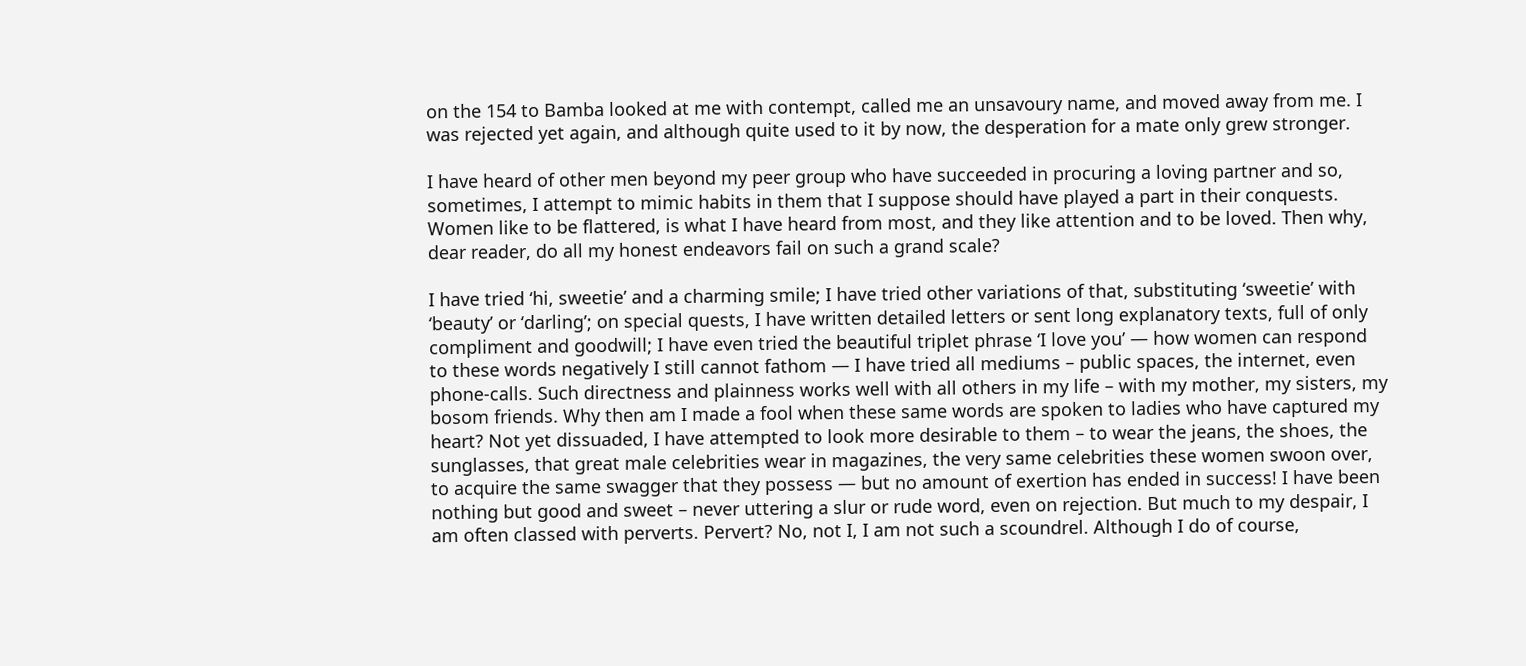on the 154 to Bamba looked at me with contempt, called me an unsavoury name, and moved away from me. I was rejected yet again, and although quite used to it by now, the desperation for a mate only grew stronger.

I have heard of other men beyond my peer group who have succeeded in procuring a loving partner and so, sometimes, I attempt to mimic habits in them that I suppose should have played a part in their conquests. Women like to be flattered, is what I have heard from most, and they like attention and to be loved. Then why, dear reader, do all my honest endeavors fail on such a grand scale?

I have tried ‘hi, sweetie’ and a charming smile; I have tried other variations of that, substituting ‘sweetie’ with ‘beauty’ or ‘darling’; on special quests, I have written detailed letters or sent long explanatory texts, full of only compliment and goodwill; I have even tried the beautiful triplet phrase ‘I love you’ — how women can respond to these words negatively I still cannot fathom — I have tried all mediums – public spaces, the internet, even phone-calls. Such directness and plainness works well with all others in my life – with my mother, my sisters, my bosom friends. Why then am I made a fool when these same words are spoken to ladies who have captured my heart? Not yet dissuaded, I have attempted to look more desirable to them – to wear the jeans, the shoes, the sunglasses, that great male celebrities wear in magazines, the very same celebrities these women swoon over, to acquire the same swagger that they possess — but no amount of exertion has ended in success! I have been nothing but good and sweet – never uttering a slur or rude word, even on rejection. But much to my despair, I am often classed with perverts. Pervert? No, not I, I am not such a scoundrel. Although I do of course,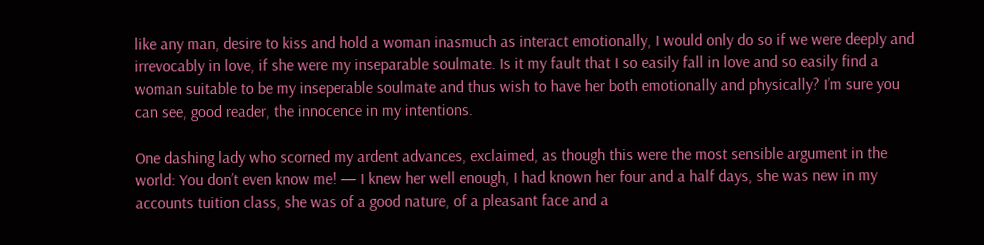like any man, desire to kiss and hold a woman inasmuch as interact emotionally, I would only do so if we were deeply and irrevocably in love, if she were my inseparable soulmate. Is it my fault that I so easily fall in love and so easily find a woman suitable to be my inseperable soulmate and thus wish to have her both emotionally and physically? I’m sure you can see, good reader, the innocence in my intentions.

One dashing lady who scorned my ardent advances, exclaimed, as though this were the most sensible argument in the world: You don’t even know me! — I knew her well enough, I had known her four and a half days, she was new in my accounts tuition class, she was of a good nature, of a pleasant face and a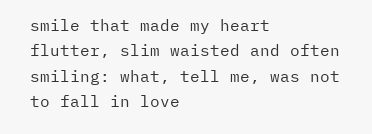smile that made my heart flutter, slim waisted and often smiling: what, tell me, was not to fall in love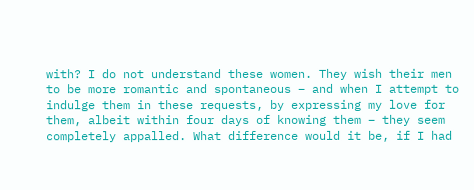with? I do not understand these women. They wish their men to be more romantic and spontaneous – and when I attempt to indulge them in these requests, by expressing my love for them, albeit within four days of knowing them – they seem completely appalled. What difference would it be, if I had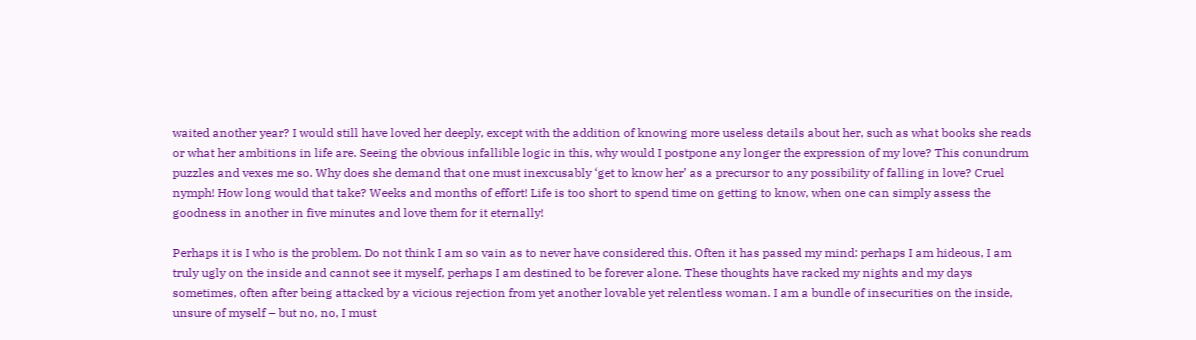waited another year? I would still have loved her deeply, except with the addition of knowing more useless details about her, such as what books she reads or what her ambitions in life are. Seeing the obvious infallible logic in this, why would I postpone any longer the expression of my love? This conundrum puzzles and vexes me so. Why does she demand that one must inexcusably ‘get to know her’ as a precursor to any possibility of falling in love? Cruel nymph! How long would that take? Weeks and months of effort! Life is too short to spend time on getting to know, when one can simply assess the goodness in another in five minutes and love them for it eternally!

Perhaps it is I who is the problem. Do not think I am so vain as to never have considered this. Often it has passed my mind: perhaps I am hideous, I am truly ugly on the inside and cannot see it myself, perhaps I am destined to be forever alone. These thoughts have racked my nights and my days sometimes, often after being attacked by a vicious rejection from yet another lovable yet relentless woman. I am a bundle of insecurities on the inside, unsure of myself – but no, no, I must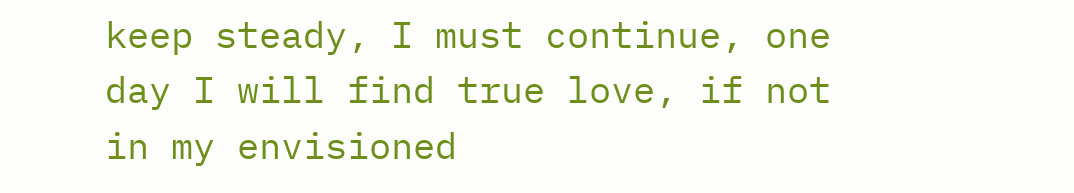keep steady, I must continue, one day I will find true love, if not in my envisioned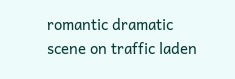romantic dramatic scene on traffic laden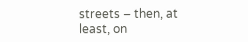streets – then, at least, on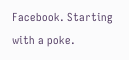Facebook. Starting with a poke.